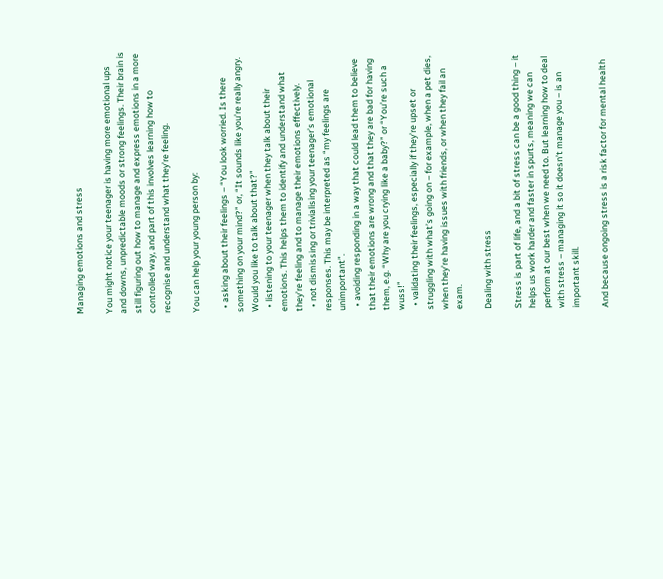Managing emotions and stress

You might notice your teenager is having more emotional ups and downs, unpredictable moods or strong feelings. Their brain is still figuring out how to manage and express emotions in a more controlled way, and part of this involves learning how to recognise and understand what they’re feeling.

You can help your young person by:

  • asking about their feelings – “You look worried. Is there something on your mind?” or, “It sounds like you’re really angry. Would you like to talk about that?”
  • listening to your teenager when they talk about their emotions. This helps them to identify and understand what they’re feeling and to manage their emotions effectively.
  • not dismissing or trivialising your teenager’s emotional responses. This may be interpreted as “my feelings are unimportant”.
  • avoiding responding in a way that could lead them to believe that their emotions are wrong and that they are bad for having them, e.g. “Why are you crying like a baby?” or “You’re such a wuss!”
  • validating their feelings, especially if they’re upset or struggling with what’s going on – for example, when a pet dies, when they’re having issues with friends, or when they fail an exam.

Dealing with stress

Stress is part of life, and a bit of stress can be a good thing – it helps us work harder and faster in spurts, meaning we can perform at our best when we need to. But learning how to deal with stress – managing it so it doesn’t manage you – is an important skill.

And because ongoing stress is a risk factor for mental health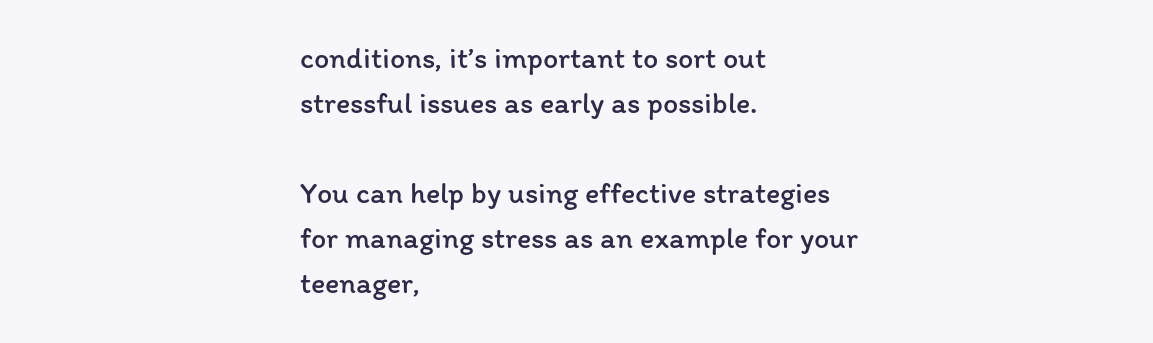conditions, it’s important to sort out stressful issues as early as possible.

You can help by using effective strategies for managing stress as an example for your teenager,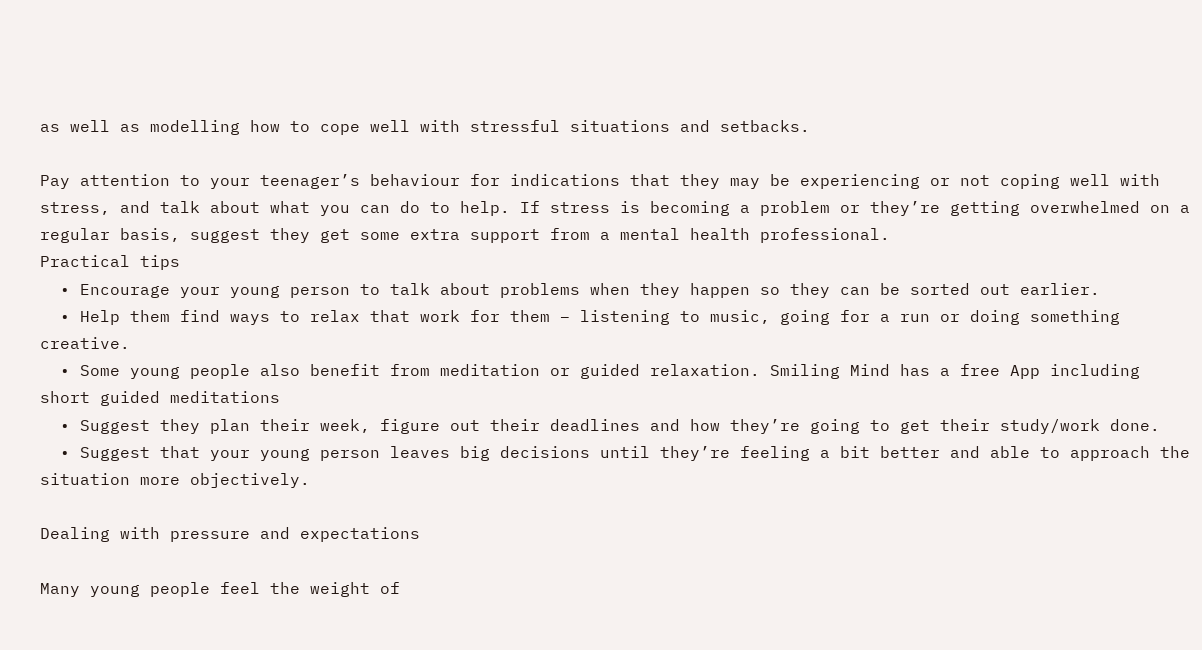as well as modelling how to cope well with stressful situations and setbacks.

Pay attention to your teenager’s behaviour for indications that they may be experiencing or not coping well with stress, and talk about what you can do to help. If stress is becoming a problem or they’re getting overwhelmed on a regular basis, suggest they get some extra support from a mental health professional.
Practical tips
  • Encourage your young person to talk about problems when they happen so they can be sorted out earlier.
  • Help them find ways to relax that work for them – listening to music, going for a run or doing something creative.
  • Some young people also benefit from meditation or guided relaxation. Smiling Mind has a free App including short guided meditations
  • Suggest they plan their week, figure out their deadlines and how they’re going to get their study/work done.
  • Suggest that your young person leaves big decisions until they’re feeling a bit better and able to approach the situation more objectively.

Dealing with pressure and expectations

Many young people feel the weight of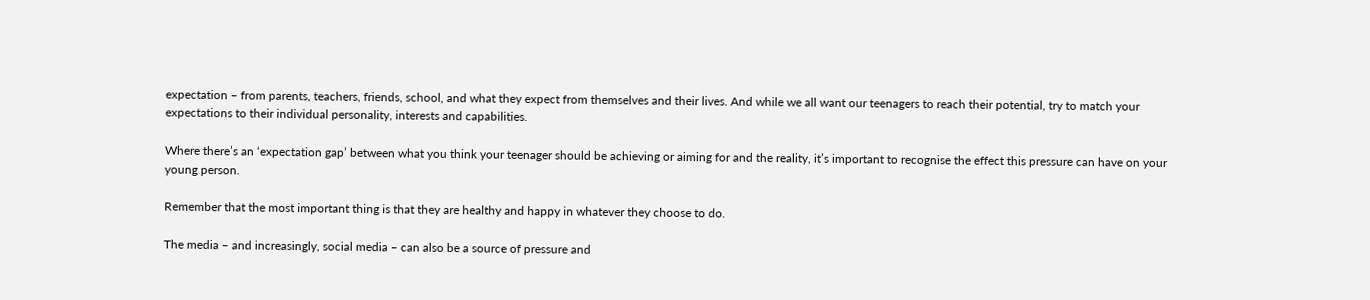expectation – from parents, teachers, friends, school, and what they expect from themselves and their lives. And while we all want our teenagers to reach their potential, try to match your expectations to their individual personality, interests and capabilities.

Where there’s an ‘expectation gap’ between what you think your teenager should be achieving or aiming for and the reality, it’s important to recognise the effect this pressure can have on your young person.

Remember that the most important thing is that they are healthy and happy in whatever they choose to do.

The media – and increasingly, social media – can also be a source of pressure and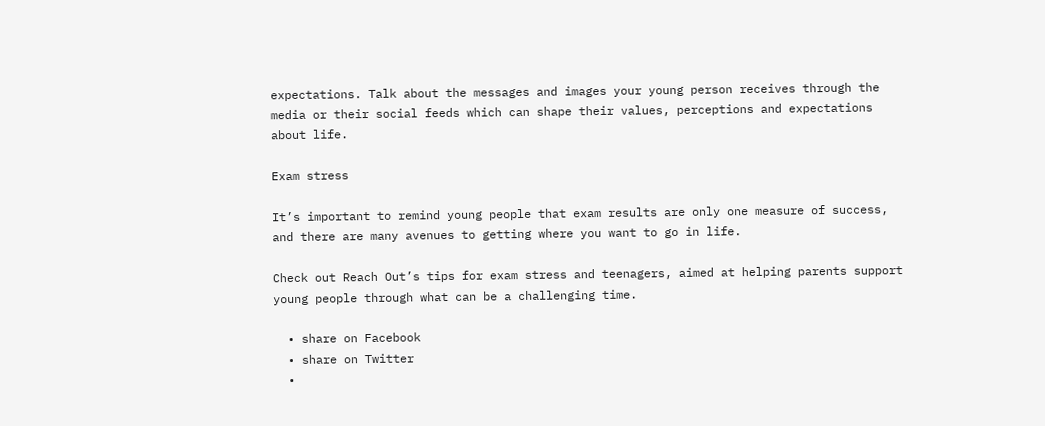expectations. Talk about the messages and images your young person receives through the media or their social feeds which can shape their values, perceptions and expectations about life.

Exam stress

It’s important to remind young people that exam results are only one measure of success, and there are many avenues to getting where you want to go in life.

Check out Reach Out’s tips for exam stress and teenagers, aimed at helping parents support young people through what can be a challenging time.

  • share on Facebook
  • share on Twitter
  •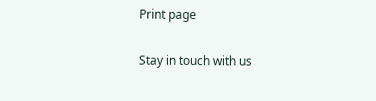Print page

Stay in touch with us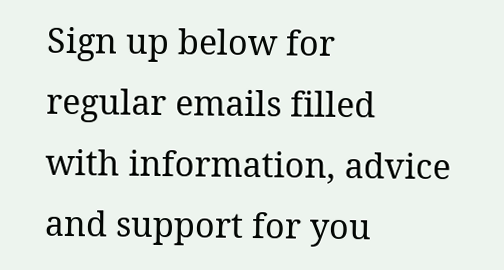Sign up below for regular emails filled with information, advice and support for you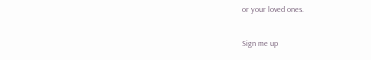or your loved ones.

Sign me up